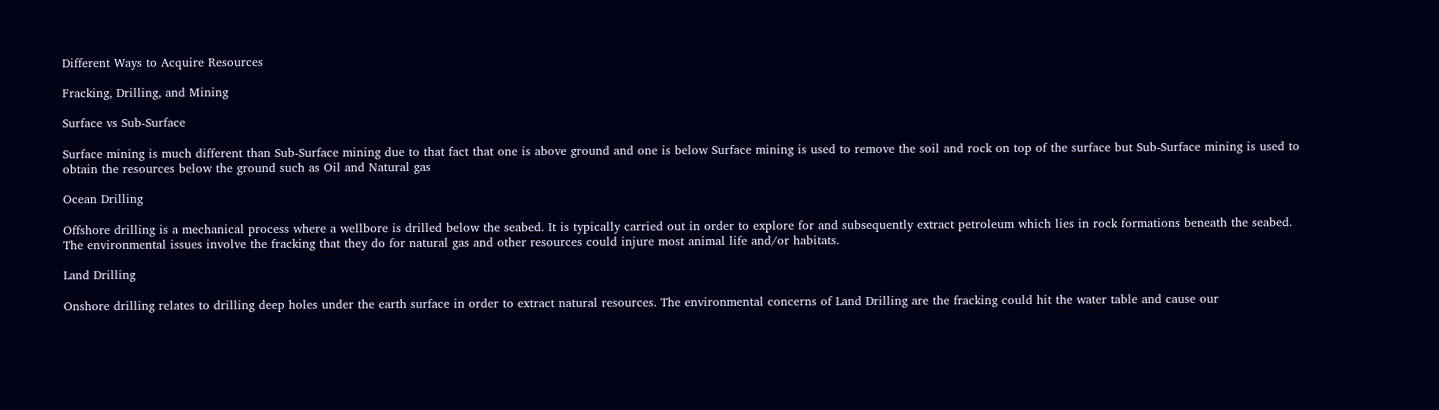Different Ways to Acquire Resources

Fracking, Drilling, and Mining

Surface vs Sub-Surface

Surface mining is much different than Sub-Surface mining due to that fact that one is above ground and one is below Surface mining is used to remove the soil and rock on top of the surface but Sub-Surface mining is used to obtain the resources below the ground such as Oil and Natural gas

Ocean Drilling

Offshore drilling is a mechanical process where a wellbore is drilled below the seabed. It is typically carried out in order to explore for and subsequently extract petroleum which lies in rock formations beneath the seabed. The environmental issues involve the fracking that they do for natural gas and other resources could injure most animal life and/or habitats.

Land Drilling

Onshore drilling relates to drilling deep holes under the earth surface in order to extract natural resources. The environmental concerns of Land Drilling are the fracking could hit the water table and cause our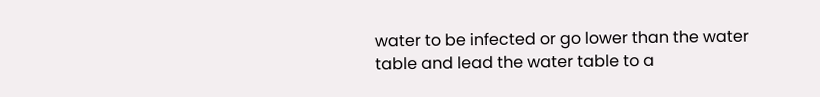water to be infected or go lower than the water table and lead the water table to a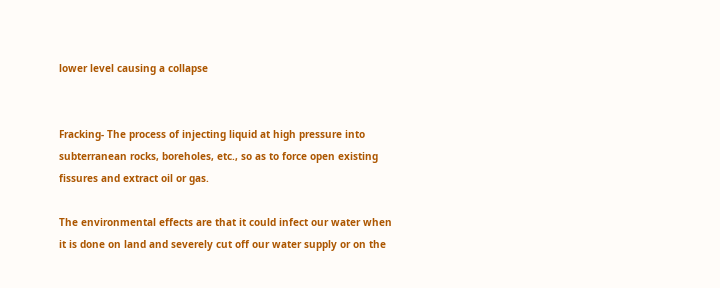lower level causing a collapse


Fracking- The process of injecting liquid at high pressure into subterranean rocks, boreholes, etc., so as to force open existing fissures and extract oil or gas.

The environmental effects are that it could infect our water when it is done on land and severely cut off our water supply or on the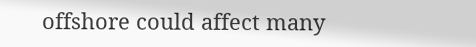offshore could affect many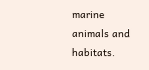marine animals and habitats.